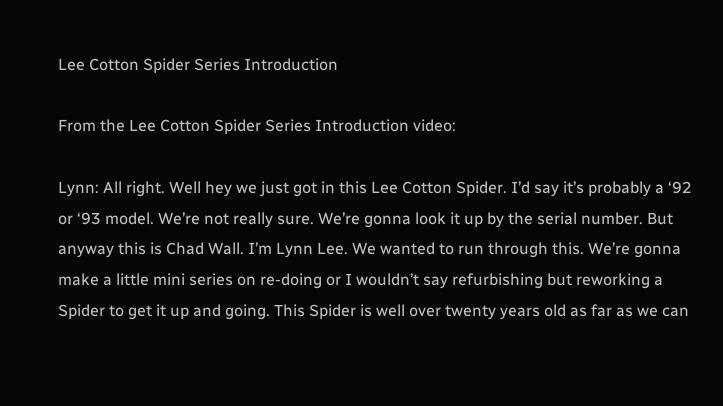Lee Cotton Spider Series Introduction

From the Lee Cotton Spider Series Introduction video:

Lynn: All right. Well hey we just got in this Lee Cotton Spider. I’d say it’s probably a ‘92 or ‘93 model. We’re not really sure. We’re gonna look it up by the serial number. But anyway this is Chad Wall. I’m Lynn Lee. We wanted to run through this. We’re gonna make a little mini series on re-doing or I wouldn’t say refurbishing but reworking a Spider to get it up and going. This Spider is well over twenty years old as far as we can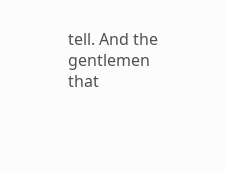tell. And the gentlemen that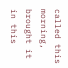called this morning, brought it in this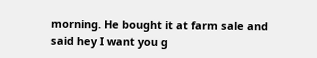morning. He bought it at farm sale and said hey I want you g